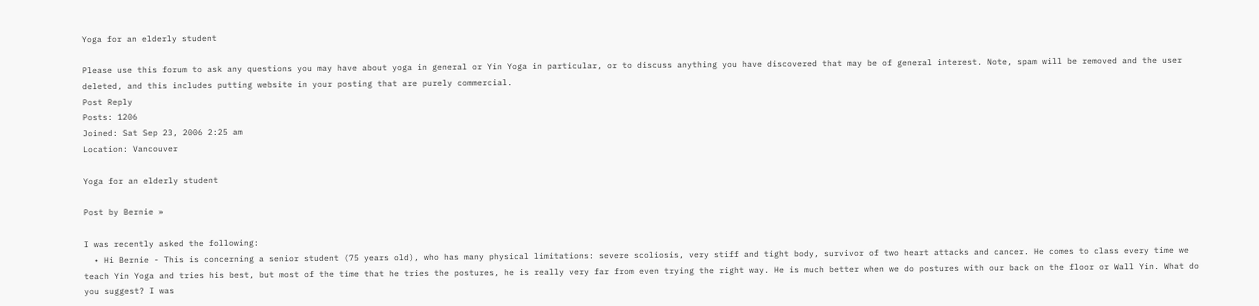Yoga for an elderly student

Please use this forum to ask any questions you may have about yoga in general or Yin Yoga in particular, or to discuss anything you have discovered that may be of general interest. Note, spam will be removed and the user deleted, and this includes putting website in your posting that are purely commercial.
Post Reply
Posts: 1206
Joined: Sat Sep 23, 2006 2:25 am
Location: Vancouver

Yoga for an elderly student

Post by Bernie »

I was recently asked the following:
  • Hi Bernie - This is concerning a senior student (75 years old), who has many physical limitations: severe scoliosis, very stiff and tight body, survivor of two heart attacks and cancer. He comes to class every time we teach Yin Yoga and tries his best, but most of the time that he tries the postures, he is really very far from even trying the right way. He is much better when we do postures with our back on the floor or Wall Yin. What do you suggest? I was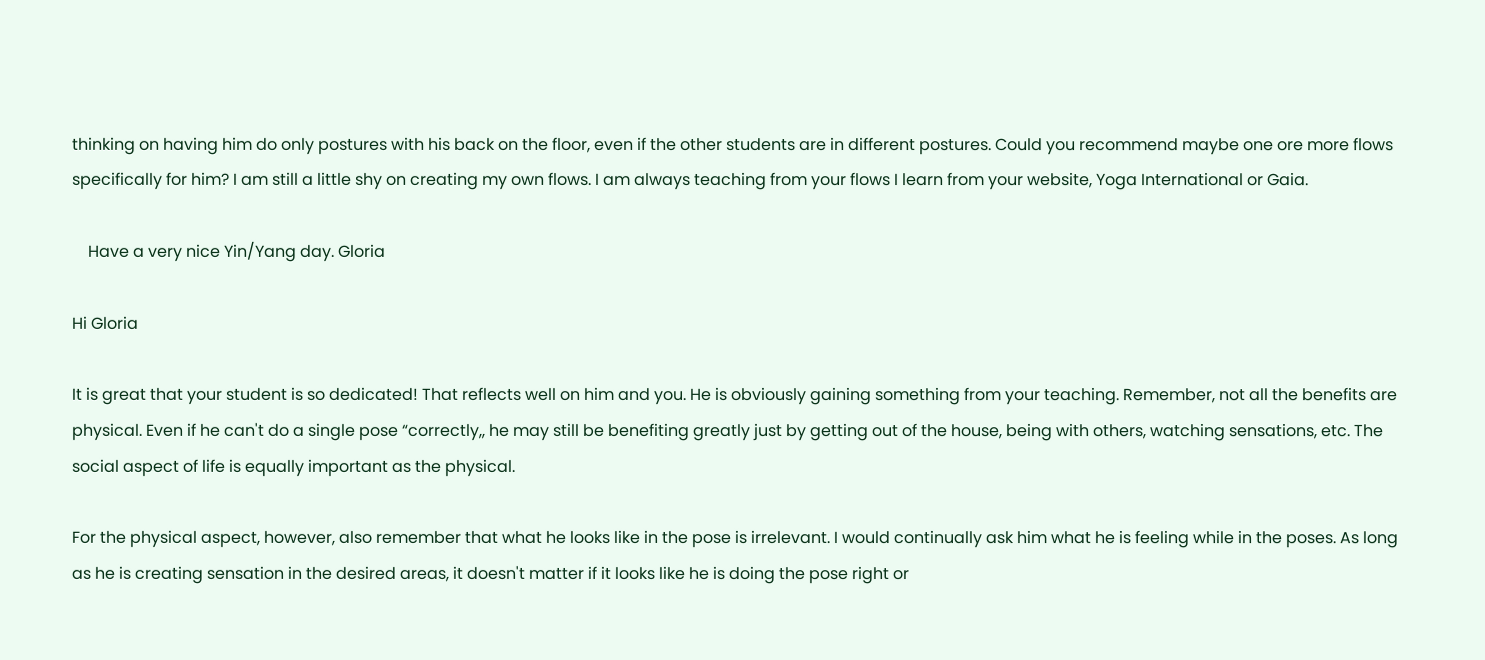thinking on having him do only postures with his back on the floor, even if the other students are in different postures. Could you recommend maybe one ore more flows specifically for him? I am still a little shy on creating my own flows. I am always teaching from your flows I learn from your website, Yoga International or Gaia.

    Have a very nice Yin/Yang day. Gloria

Hi Gloria

It is great that your student is so dedicated! That reflects well on him and you. He is obviously gaining something from your teaching. Remember, not all the benefits are physical. Even if he can't do a single pose “correctly,, he may still be benefiting greatly just by getting out of the house, being with others, watching sensations, etc. The social aspect of life is equally important as the physical.

For the physical aspect, however, also remember that what he looks like in the pose is irrelevant. I would continually ask him what he is feeling while in the poses. As long as he is creating sensation in the desired areas, it doesn't matter if it looks like he is doing the pose right or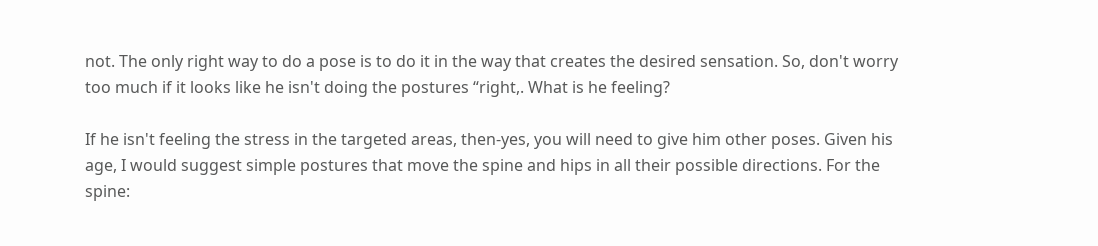not. The only right way to do a pose is to do it in the way that creates the desired sensation. So, don't worry too much if it looks like he isn't doing the postures “right,. What is he feeling?

If he isn't feeling the stress in the targeted areas, then-yes, you will need to give him other poses. Given his age, I would suggest simple postures that move the spine and hips in all their possible directions. For the spine: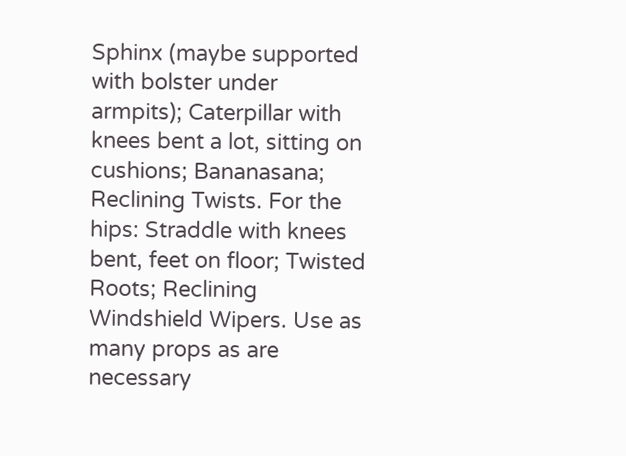Sphinx (maybe supported with bolster under armpits); Caterpillar with knees bent a lot, sitting on cushions; Bananasana; Reclining Twists. For the hips: Straddle with knees bent, feet on floor; Twisted Roots; Reclining Windshield Wipers. Use as many props as are necessary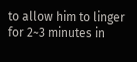to allow him to linger for 2~3 minutes in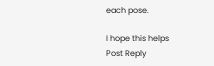each pose.

I hope this helps
Post Reply